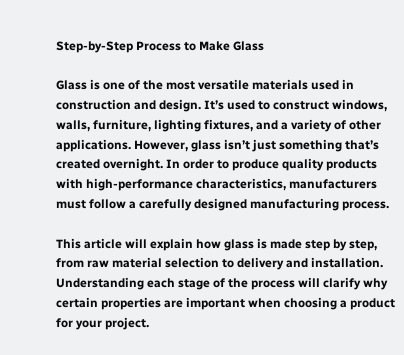Step-by-Step Process to Make Glass

Glass is one of the most versatile materials used in construction and design. It’s used to construct windows, walls, furniture, lighting fixtures, and a variety of other applications. However, glass isn’t just something that’s created overnight. In order to produce quality products with high-performance characteristics, manufacturers must follow a carefully designed manufacturing process.

This article will explain how glass is made step by step, from raw material selection to delivery and installation. Understanding each stage of the process will clarify why certain properties are important when choosing a product for your project.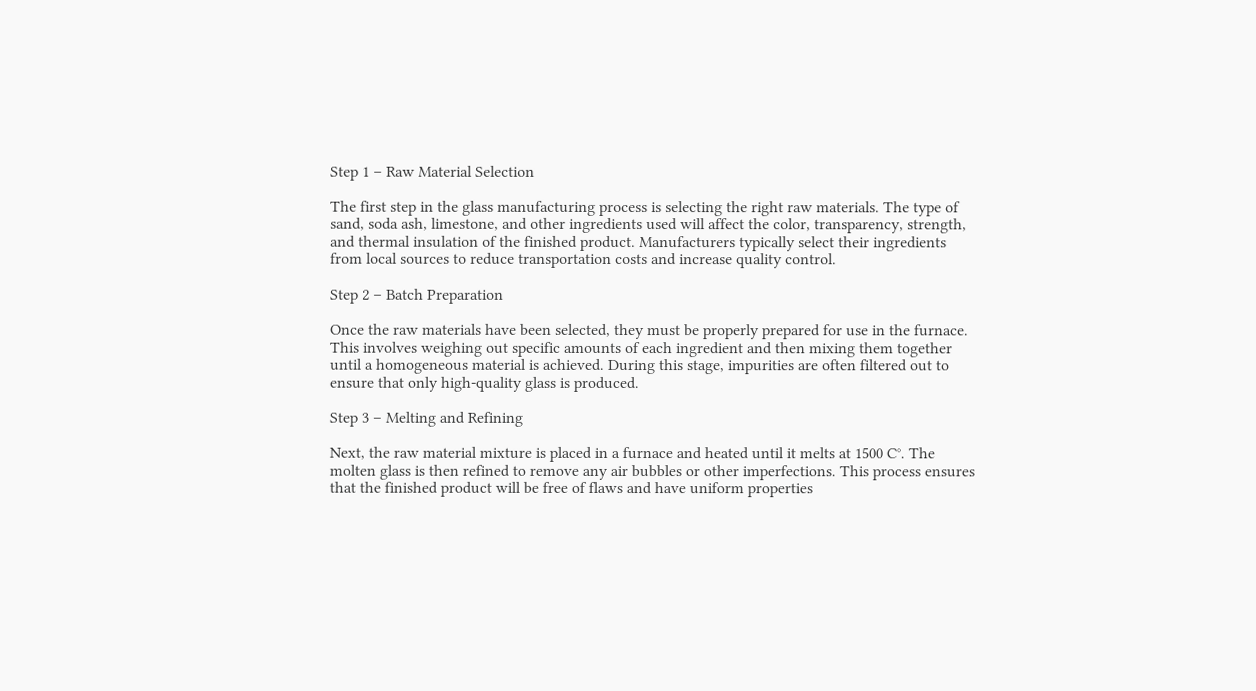Step 1 – Raw Material Selection

The first step in the glass manufacturing process is selecting the right raw materials. The type of sand, soda ash, limestone, and other ingredients used will affect the color, transparency, strength, and thermal insulation of the finished product. Manufacturers typically select their ingredients from local sources to reduce transportation costs and increase quality control.

Step 2 – Batch Preparation

Once the raw materials have been selected, they must be properly prepared for use in the furnace. This involves weighing out specific amounts of each ingredient and then mixing them together until a homogeneous material is achieved. During this stage, impurities are often filtered out to ensure that only high-quality glass is produced.

Step 3 – Melting and Refining

Next, the raw material mixture is placed in a furnace and heated until it melts at 1500 C°. The molten glass is then refined to remove any air bubbles or other imperfections. This process ensures that the finished product will be free of flaws and have uniform properties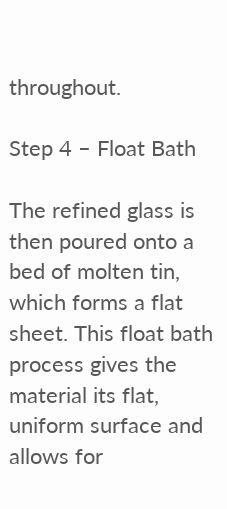throughout.

Step 4 – Float Bath

The refined glass is then poured onto a bed of molten tin, which forms a flat sheet. This float bath process gives the material its flat, uniform surface and allows for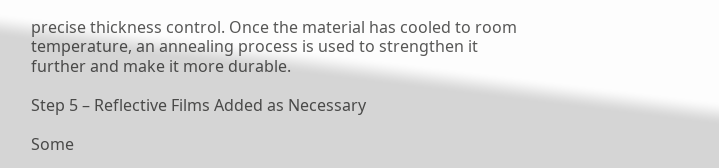precise thickness control. Once the material has cooled to room temperature, an annealing process is used to strengthen it further and make it more durable.

Step 5 – Reflective Films Added as Necessary

Some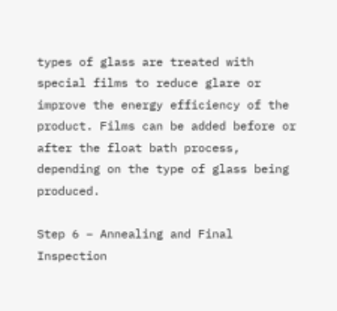types of glass are treated with special films to reduce glare or improve the energy efficiency of the product. Films can be added before or after the float bath process, depending on the type of glass being produced.

Step 6 – Annealing and Final Inspection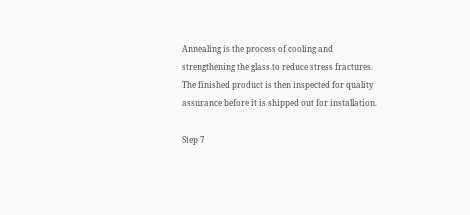Annealing is the process of cooling and strengthening the glass to reduce stress fractures. The finished product is then inspected for quality assurance before it is shipped out for installation.

Step 7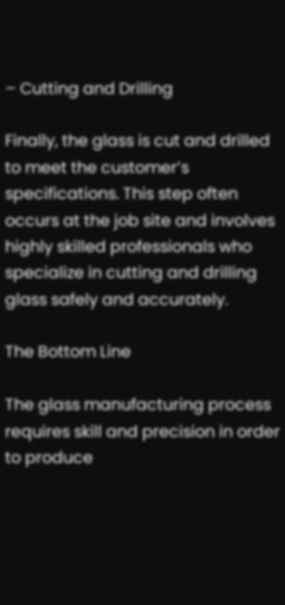– Cutting and Drilling

Finally, the glass is cut and drilled to meet the customer’s specifications. This step often occurs at the job site and involves highly skilled professionals who specialize in cutting and drilling glass safely and accurately.

The Bottom Line

The glass manufacturing process requires skill and precision in order to produce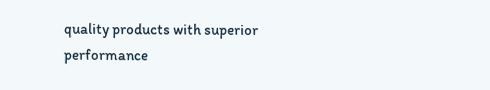quality products with superior performance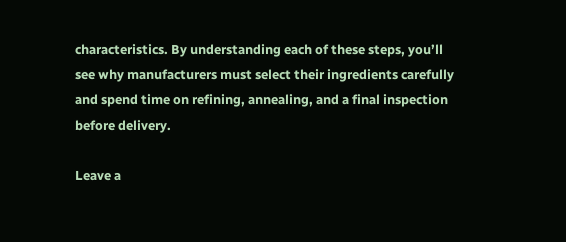characteristics. By understanding each of these steps, you’ll see why manufacturers must select their ingredients carefully and spend time on refining, annealing, and a final inspection before delivery.

Leave a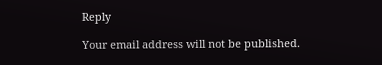Reply

Your email address will not be published.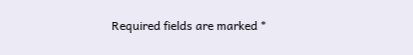Required fields are marked *